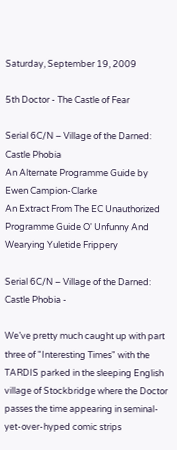Saturday, September 19, 2009

5th Doctor - The Castle of Fear

Serial 6C/N – Village of the Darned: Castle Phobia
An Alternate Programme Guide by Ewen Campion-Clarke
An Extract From The EC Unauthorized Programme Guide O' Unfunny And Wearying Yuletide Frippery

Serial 6C/N – Village of the Darned: Castle Phobia -

We’ve pretty much caught up with part three of "Interesting Times" with the TARDIS parked in the sleeping English village of Stockbridge where the Doctor passes the time appearing in seminal-yet-over-hyped comic strips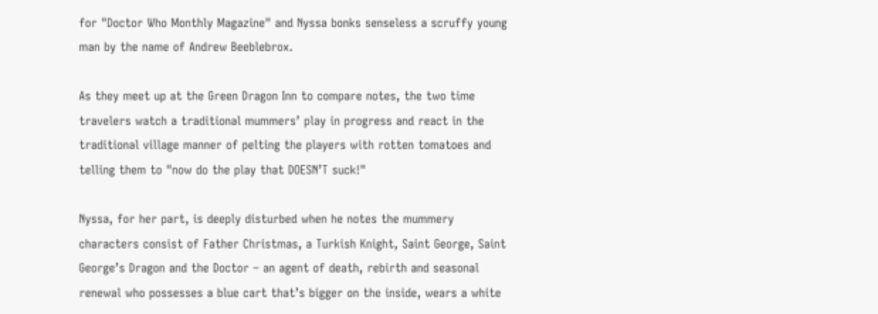for "Doctor Who Monthly Magazine" and Nyssa bonks senseless a scruffy young man by the name of Andrew Beeblebrox.

As they meet up at the Green Dragon Inn to compare notes, the two time travelers watch a traditional mummers’ play in progress and react in the traditional village manner of pelting the players with rotten tomatoes and telling them to "now do the play that DOESN’T suck!"

Nyssa, for her part, is deeply disturbed when he notes the mummery characters consist of Father Christmas, a Turkish Knight, Saint George, Saint George’s Dragon and the Doctor – an agent of death, rebirth and seasonal renewal who possesses a blue cart that’s bigger on the inside, wears a white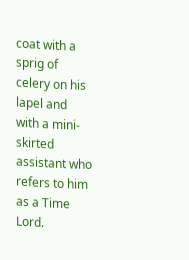coat with a sprig of celery on his lapel and with a mini-skirted assistant who refers to him as a Time Lord.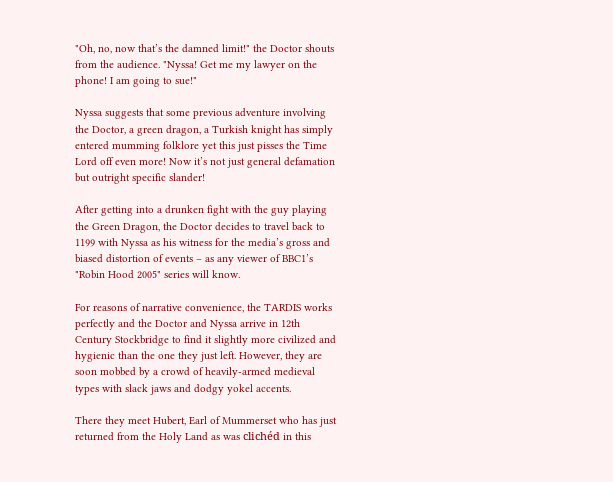"Oh, no, now that’s the damned limit!" the Doctor shouts from the audience. "Nyssa! Get me my lawyer on the phone! I am going to sue!"

Nyssa suggests that some previous adventure involving the Doctor, a green dragon, a Turkish knight has simply entered mumming folklore yet this just pisses the Time Lord off even more! Now it’s not just general defamation but outright specific slander!

After getting into a drunken fight with the guy playing the Green Dragon, the Doctor decides to travel back to 1199 with Nyssa as his witness for the media’s gross and biased distortion of events – as any viewer of BBC1’s "Robin Hood 2005" series will know.

For reasons of narrative convenience, the TARDIS works perfectly and the Doctor and Nyssa arrive in 12th Century Stockbridge to find it slightly more civilized and hygienic than the one they just left. However, they are soon mobbed by a crowd of heavily-armed medieval types with slack jaws and dodgy yokel accents.

There they meet Hubert, Earl of Mummerset who has just returned from the Holy Land as was clichéd in this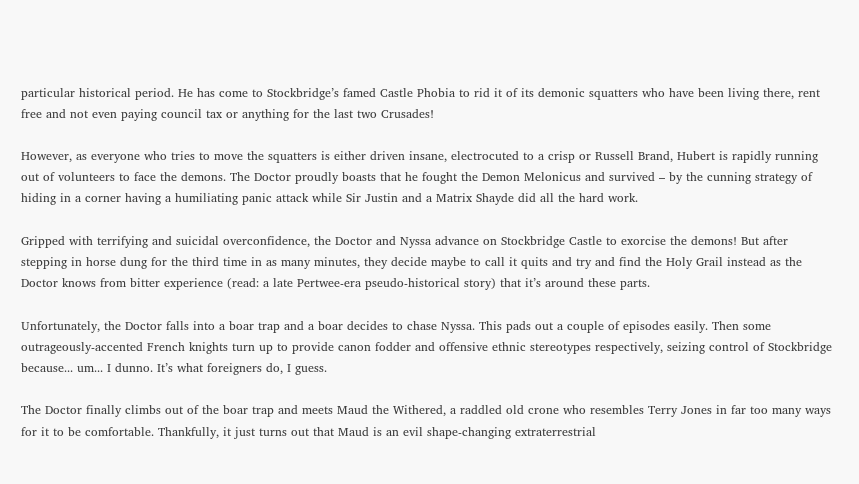particular historical period. He has come to Stockbridge’s famed Castle Phobia to rid it of its demonic squatters who have been living there, rent free and not even paying council tax or anything for the last two Crusades!

However, as everyone who tries to move the squatters is either driven insane, electrocuted to a crisp or Russell Brand, Hubert is rapidly running out of volunteers to face the demons. The Doctor proudly boasts that he fought the Demon Melonicus and survived – by the cunning strategy of hiding in a corner having a humiliating panic attack while Sir Justin and a Matrix Shayde did all the hard work.

Gripped with terrifying and suicidal overconfidence, the Doctor and Nyssa advance on Stockbridge Castle to exorcise the demons! But after stepping in horse dung for the third time in as many minutes, they decide maybe to call it quits and try and find the Holy Grail instead as the Doctor knows from bitter experience (read: a late Pertwee-era pseudo-historical story) that it’s around these parts.

Unfortunately, the Doctor falls into a boar trap and a boar decides to chase Nyssa. This pads out a couple of episodes easily. Then some outrageously-accented French knights turn up to provide canon fodder and offensive ethnic stereotypes respectively, seizing control of Stockbridge because... um... I dunno. It’s what foreigners do, I guess.

The Doctor finally climbs out of the boar trap and meets Maud the Withered, a raddled old crone who resembles Terry Jones in far too many ways for it to be comfortable. Thankfully, it just turns out that Maud is an evil shape-changing extraterrestrial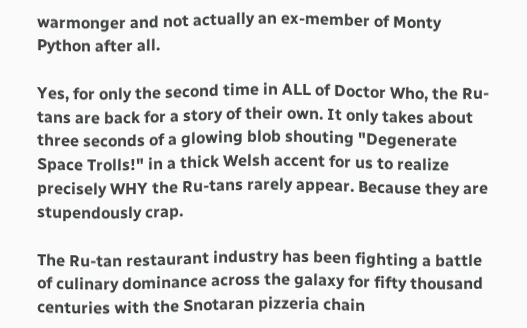warmonger and not actually an ex-member of Monty Python after all.

Yes, for only the second time in ALL of Doctor Who, the Ru-tans are back for a story of their own. It only takes about three seconds of a glowing blob shouting "Degenerate Space Trolls!" in a thick Welsh accent for us to realize precisely WHY the Ru-tans rarely appear. Because they are stupendously crap.

The Ru-tan restaurant industry has been fighting a battle of culinary dominance across the galaxy for fifty thousand centuries with the Snotaran pizzeria chain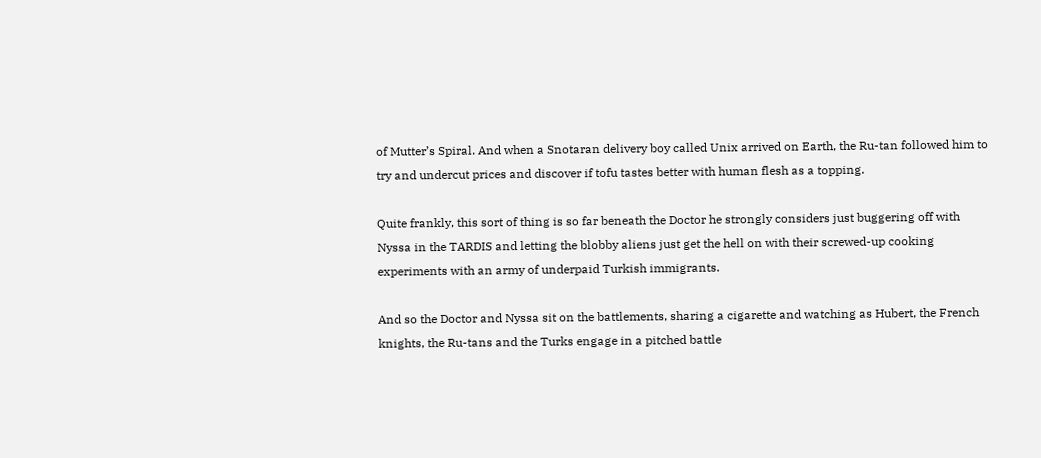of Mutter’s Spiral. And when a Snotaran delivery boy called Unix arrived on Earth, the Ru-tan followed him to try and undercut prices and discover if tofu tastes better with human flesh as a topping.

Quite frankly, this sort of thing is so far beneath the Doctor he strongly considers just buggering off with Nyssa in the TARDIS and letting the blobby aliens just get the hell on with their screwed-up cooking experiments with an army of underpaid Turkish immigrants.

And so the Doctor and Nyssa sit on the battlements, sharing a cigarette and watching as Hubert, the French knights, the Ru-tans and the Turks engage in a pitched battle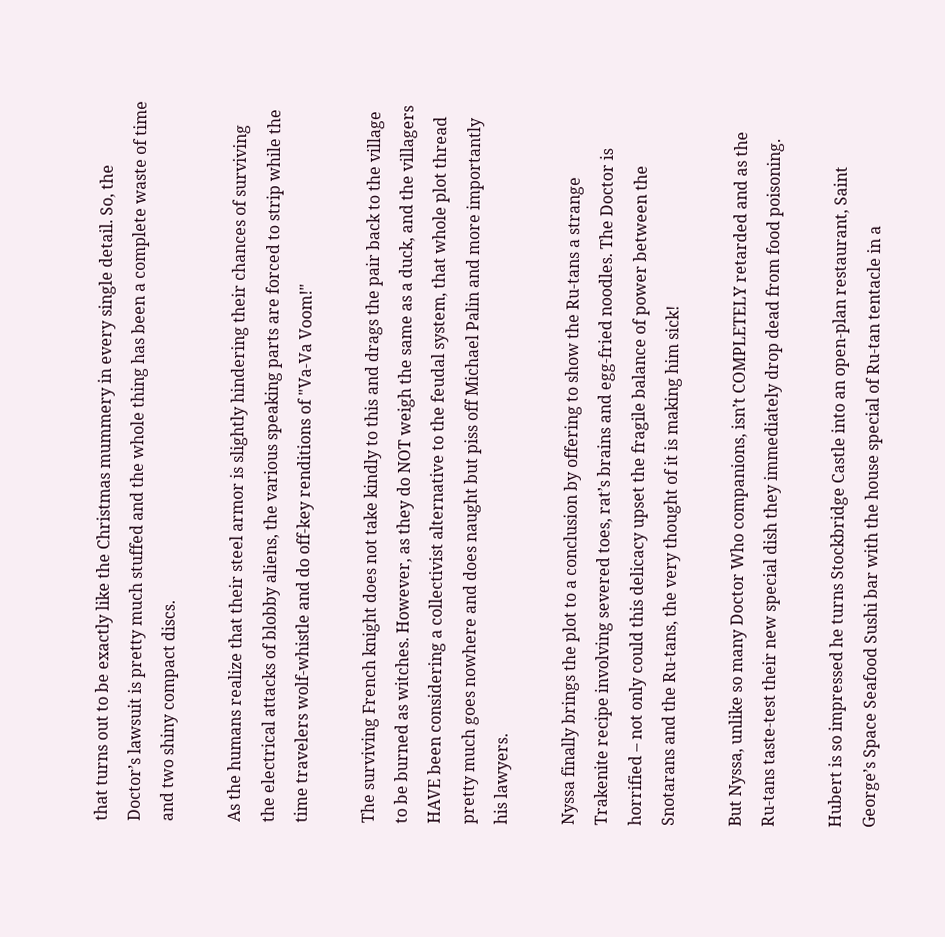that turns out to be exactly like the Christmas mummery in every single detail. So, the Doctor’s lawsuit is pretty much stuffed and the whole thing has been a complete waste of time and two shiny compact discs.

As the humans realize that their steel armor is slightly hindering their chances of surviving the electrical attacks of blobby aliens, the various speaking parts are forced to strip while the time travelers wolf-whistle and do off-key renditions of "Va-Va Voom!"

The surviving French knight does not take kindly to this and drags the pair back to the village to be burned as witches. However, as they do NOT weigh the same as a duck, and the villagers HAVE been considering a collectivist alternative to the feudal system, that whole plot thread pretty much goes nowhere and does naught but piss off Michael Palin and more importantly his lawyers.

Nyssa finally brings the plot to a conclusion by offering to show the Ru-tans a strange Trakenite recipe involving severed toes, rat’s brains and egg-fried noodles. The Doctor is horrified – not only could this delicacy upset the fragile balance of power between the Snotarans and the Ru-tans, the very thought of it is making him sick!

But Nyssa, unlike so many Doctor Who companions, isn’t COMPLETELY retarded and as the Ru-tans taste-test their new special dish they immediately drop dead from food poisoning.

Hubert is so impressed he turns Stockbridge Castle into an open-plan restaurant, Saint George’s Space Seafood Sushi bar with the house special of Ru-tan tentacle in a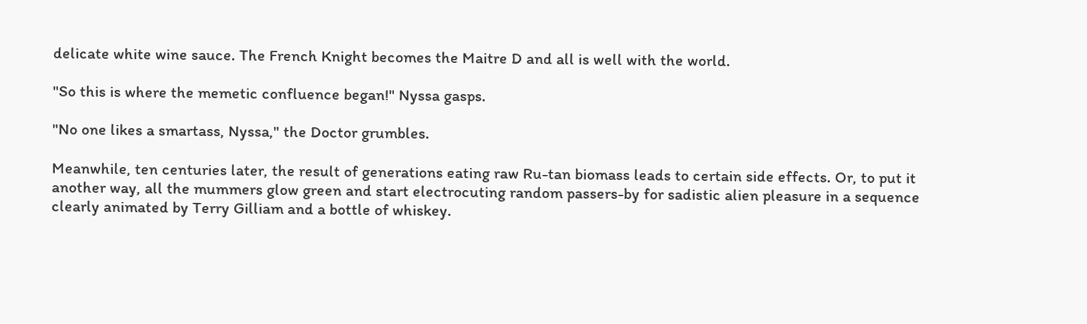delicate white wine sauce. The French Knight becomes the Maitre D and all is well with the world.

"So this is where the memetic confluence began!" Nyssa gasps.

"No one likes a smartass, Nyssa," the Doctor grumbles.

Meanwhile, ten centuries later, the result of generations eating raw Ru-tan biomass leads to certain side effects. Or, to put it another way, all the mummers glow green and start electrocuting random passers-by for sadistic alien pleasure in a sequence clearly animated by Terry Gilliam and a bottle of whiskey.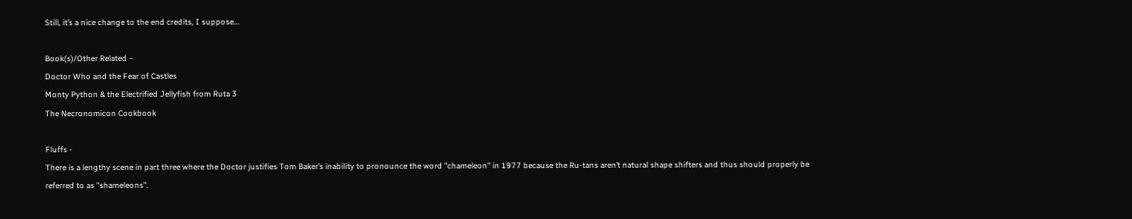Still, it’s a nice change to the end credits, I suppose...

Book(s)/Other Related –
Doctor Who and the Fear of Castles
Monty Python & the Electrified Jellyfish from Ruta 3
The Necronomicon Cookbook

Fluffs -
There is a lengthy scene in part three where the Doctor justifies Tom Baker’s inability to pronounce the word "chameleon" in 1977 because the Ru-tans aren’t natural shape shifters and thus should properly be referred to as "shameleons".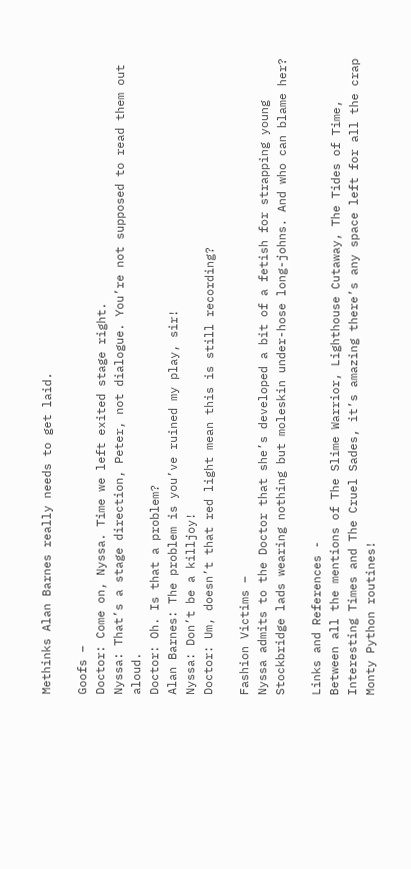Methinks Alan Barnes really needs to get laid.

Goofs –
Doctor: Come on, Nyssa. Time we left exited stage right.
Nyssa: That’s a stage direction, Peter, not dialogue. You’re not supposed to read them out aloud.
Doctor: Oh. Is that a problem?
Alan Barnes: The problem is you’ve ruined my play, sir!
Nyssa: Don’t be a killjoy!
Doctor: Um, doesn’t that red light mean this is still recording?

Fashion Victims –
Nyssa admits to the Doctor that she’s developed a bit of a fetish for strapping young Stockbridge lads wearing nothing but moleskin under-hose long-johns. And who can blame her?

Links and References -
Between all the mentions of The Slime Warrior, Lighthouse Cutaway, The Tides of Time, Interesting Times and The Cruel Sades, it’s amazing there’s any space left for all the crap Monty Python routines!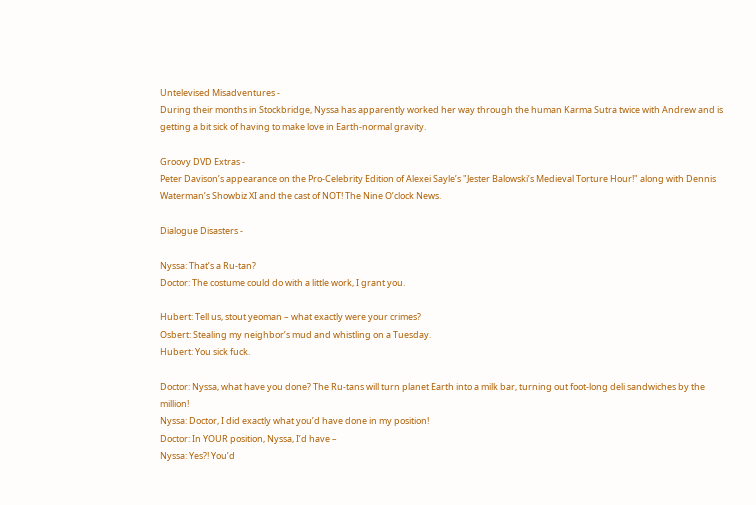Untelevised Misadventures -
During their months in Stockbridge, Nyssa has apparently worked her way through the human Karma Sutra twice with Andrew and is getting a bit sick of having to make love in Earth-normal gravity.

Groovy DVD Extras -
Peter Davison’s appearance on the Pro-Celebrity Edition of Alexei Sayle’s "Jester Balowski’s Medieval Torture Hour!" along with Dennis Waterman’s Showbiz XI and the cast of NOT! The Nine O’clock News.

Dialogue Disasters -

Nyssa: That’s a Ru-tan?
Doctor: The costume could do with a little work, I grant you.

Hubert: Tell us, stout yeoman – what exactly were your crimes?
Osbert: Stealing my neighbor’s mud and whistling on a Tuesday.
Hubert: You sick fuck.

Doctor: Nyssa, what have you done? The Ru-tans will turn planet Earth into a milk bar, turning out foot-long deli sandwiches by the million!
Nyssa: Doctor, I did exactly what you’d have done in my position!
Doctor: In YOUR position, Nyssa, I’d have –
Nyssa: Yes?! You’d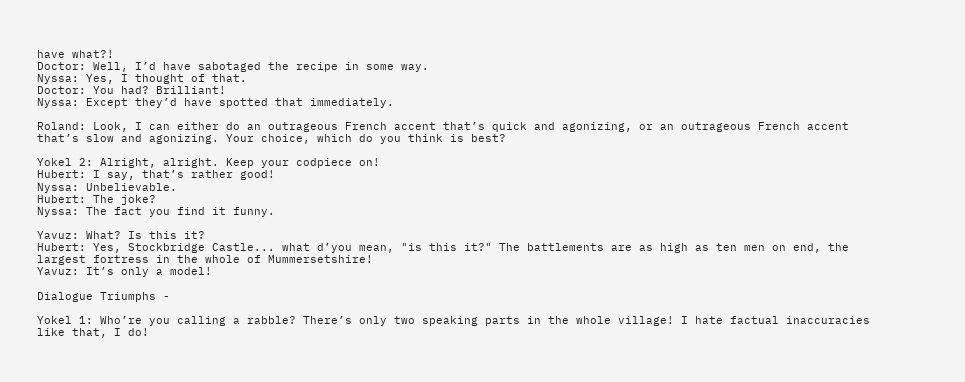have what?!
Doctor: Well, I’d have sabotaged the recipe in some way.
Nyssa: Yes, I thought of that.
Doctor: You had? Brilliant!
Nyssa: Except they’d have spotted that immediately.

Roland: Look, I can either do an outrageous French accent that’s quick and agonizing, or an outrageous French accent that’s slow and agonizing. Your choice, which do you think is best?

Yokel 2: Alright, alright. Keep your codpiece on!
Hubert: I say, that’s rather good!
Nyssa: Unbelievable.
Hubert: The joke?
Nyssa: The fact you find it funny.

Yavuz: What? Is this it?
Hubert: Yes, Stockbridge Castle... what d’you mean, "is this it?" The battlements are as high as ten men on end, the largest fortress in the whole of Mummersetshire!
Yavuz: It’s only a model!

Dialogue Triumphs -

Yokel 1: Who’re you calling a rabble? There’s only two speaking parts in the whole village! I hate factual inaccuracies like that, I do!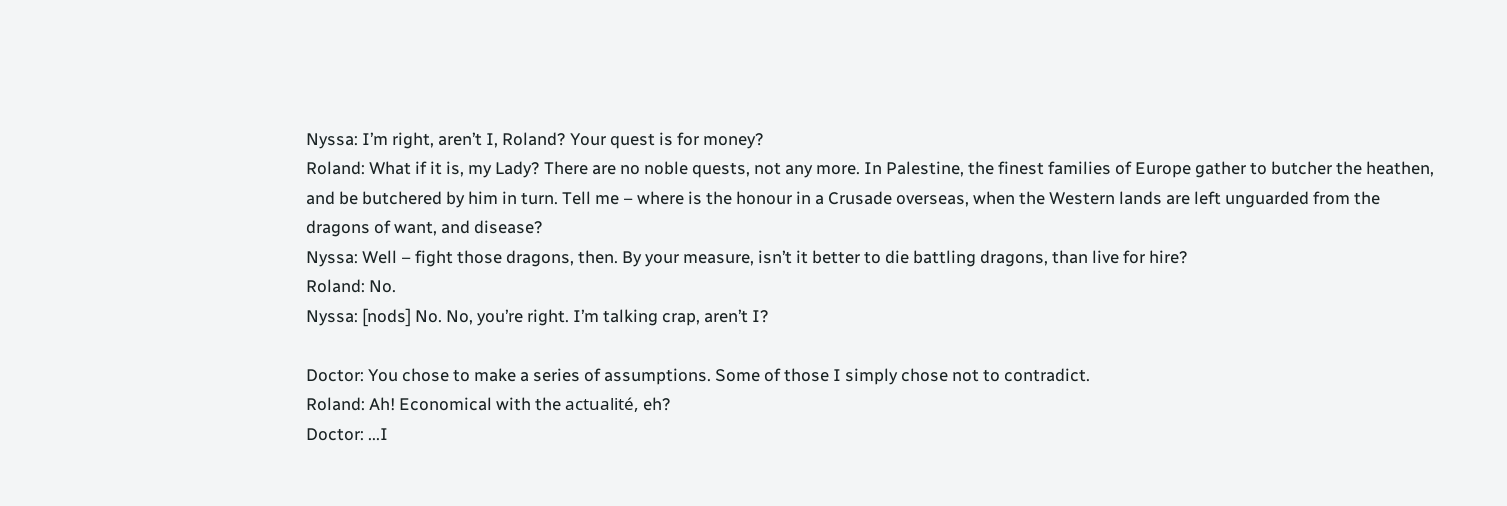Nyssa: I’m right, aren’t I, Roland? Your quest is for money?
Roland: What if it is, my Lady? There are no noble quests, not any more. In Palestine, the finest families of Europe gather to butcher the heathen, and be butchered by him in turn. Tell me – where is the honour in a Crusade overseas, when the Western lands are left unguarded from the dragons of want, and disease?
Nyssa: Well – fight those dragons, then. By your measure, isn’t it better to die battling dragons, than live for hire?
Roland: No.
Nyssa: [nods] No. No, you’re right. I’m talking crap, aren’t I?

Doctor: You chose to make a series of assumptions. Some of those I simply chose not to contradict.
Roland: Ah! Economical with the actualité, eh?
Doctor: ...I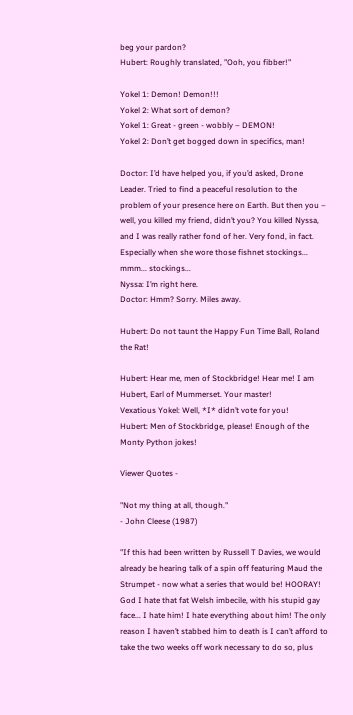beg your pardon?
Hubert: Roughly translated, "Ooh, you fibber!"

Yokel 1: Demon! Demon!!!
Yokel 2: What sort of demon?
Yokel 1: Great - green - wobbly – DEMON!
Yokel 2: Don’t get bogged down in specifics, man!

Doctor: I’d have helped you, if you’d asked, Drone Leader. Tried to find a peaceful resolution to the problem of your presence here on Earth. But then you – well, you killed my friend, didn’t you? You killed Nyssa, and I was really rather fond of her. Very fond, in fact. Especially when she wore those fishnet stockings... mmm... stockings...
Nyssa: I’m right here.
Doctor: Hmm? Sorry. Miles away.

Hubert: Do not taunt the Happy Fun Time Ball, Roland the Rat!

Hubert: Hear me, men of Stockbridge! Hear me! I am Hubert, Earl of Mummerset. Your master!
Vexatious Yokel: Well, *I* didn’t vote for you!
Hubert: Men of Stockbridge, please! Enough of the Monty Python jokes!

Viewer Quotes -

"Not my thing at all, though."
- John Cleese (1987)

"If this had been written by Russell T Davies, we would already be hearing talk of a spin off featuring Maud the Strumpet - now what a series that would be! HOORAY! God I hate that fat Welsh imbecile, with his stupid gay face... I hate him! I hate everything about him! The only reason I haven’t stabbed him to death is I can’t afford to take the two weeks off work necessary to do so, plus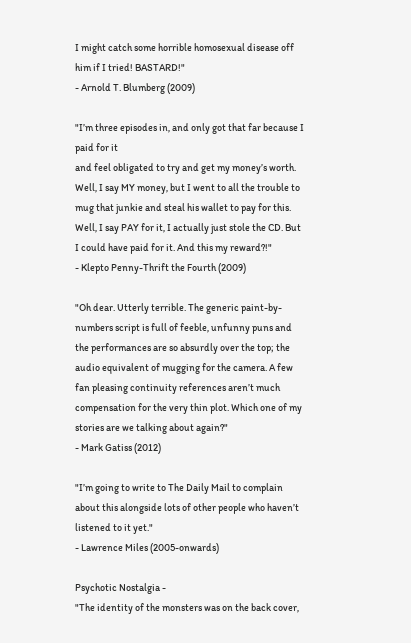I might catch some horrible homosexual disease off him if I tried! BASTARD!"
- Arnold T. Blumberg (2009)

"I’m three episodes in, and only got that far because I paid for it
and feel obligated to try and get my money’s worth. Well, I say MY money, but I went to all the trouble to mug that junkie and steal his wallet to pay for this. Well, I say PAY for it, I actually just stole the CD. But I could have paid for it. And this my reward?!"
- Klepto Penny-Thrift the Fourth (2009)

"Oh dear. Utterly terrible. The generic paint-by-numbers script is full of feeble, unfunny puns and the performances are so absurdly over the top; the audio equivalent of mugging for the camera. A few fan pleasing continuity references aren’t much compensation for the very thin plot. Which one of my stories are we talking about again?"
- Mark Gatiss (2012)

"I’m going to write to The Daily Mail to complain about this alongside lots of other people who haven’t listened to it yet."
- Lawrence Miles (2005-onwards)

Psychotic Nostalgia -
"The identity of the monsters was on the back cover,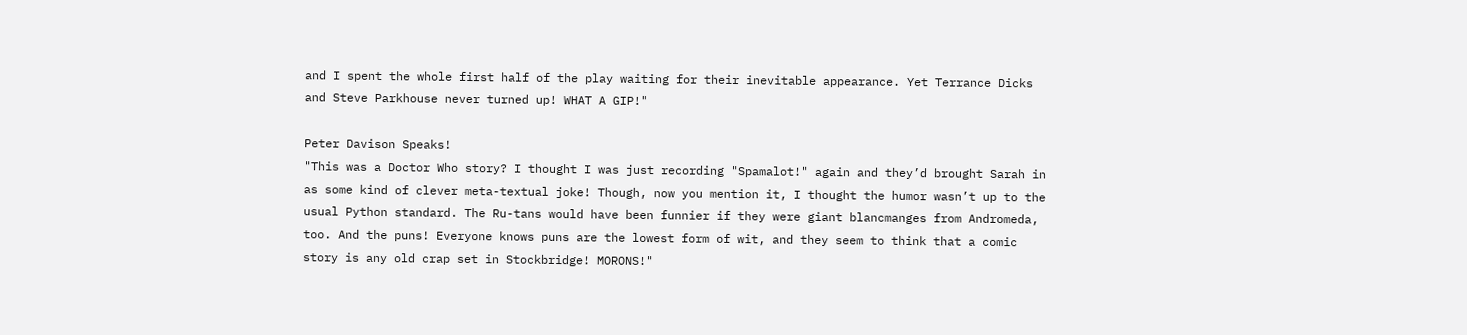and I spent the whole first half of the play waiting for their inevitable appearance. Yet Terrance Dicks and Steve Parkhouse never turned up! WHAT A GIP!"

Peter Davison Speaks!
"This was a Doctor Who story? I thought I was just recording "Spamalot!" again and they’d brought Sarah in as some kind of clever meta-textual joke! Though, now you mention it, I thought the humor wasn’t up to the usual Python standard. The Ru-tans would have been funnier if they were giant blancmanges from Andromeda, too. And the puns! Everyone knows puns are the lowest form of wit, and they seem to think that a comic story is any old crap set in Stockbridge! MORONS!"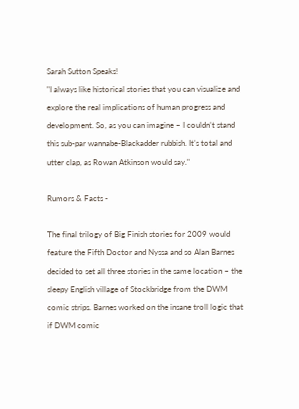Sarah Sutton Speaks!
"I always like historical stories that you can visualize and explore the real implications of human progress and development. So, as you can imagine – I couldn’t stand this sub-par wannabe-Blackadder rubbish. It’s total and utter clap, as Rowan Atkinson would say."

Rumors & Facts -

The final trilogy of Big Finish stories for 2009 would feature the Fifth Doctor and Nyssa and so Alan Barnes decided to set all three stories in the same location – the sleepy English village of Stockbridge from the DWM comic strips. Barnes worked on the insane troll logic that if DWM comic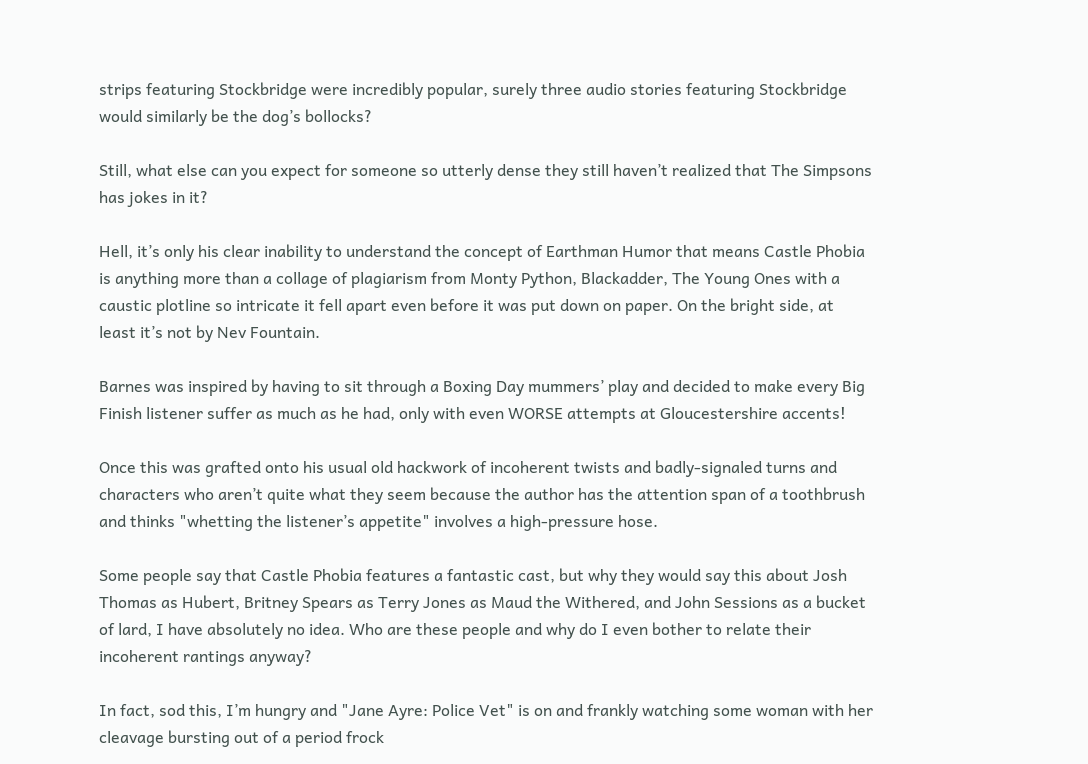strips featuring Stockbridge were incredibly popular, surely three audio stories featuring Stockbridge would similarly be the dog’s bollocks?

Still, what else can you expect for someone so utterly dense they still haven’t realized that The Simpsons has jokes in it?

Hell, it’s only his clear inability to understand the concept of Earthman Humor that means Castle Phobia is anything more than a collage of plagiarism from Monty Python, Blackadder, The Young Ones with a caustic plotline so intricate it fell apart even before it was put down on paper. On the bright side, at least it’s not by Nev Fountain.

Barnes was inspired by having to sit through a Boxing Day mummers’ play and decided to make every Big Finish listener suffer as much as he had, only with even WORSE attempts at Gloucestershire accents!

Once this was grafted onto his usual old hackwork of incoherent twists and badly-signaled turns and characters who aren’t quite what they seem because the author has the attention span of a toothbrush and thinks "whetting the listener’s appetite" involves a high-pressure hose.

Some people say that Castle Phobia features a fantastic cast, but why they would say this about Josh Thomas as Hubert, Britney Spears as Terry Jones as Maud the Withered, and John Sessions as a bucket of lard, I have absolutely no idea. Who are these people and why do I even bother to relate their incoherent rantings anyway?

In fact, sod this, I’m hungry and "Jane Ayre: Police Vet" is on and frankly watching some woman with her cleavage bursting out of a period frock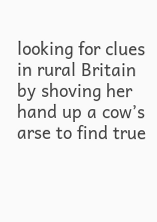looking for clues in rural Britain by shoving her hand up a cow’s arse to find true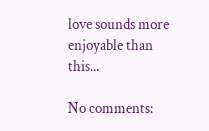love sounds more enjoyable than this...

No comments: